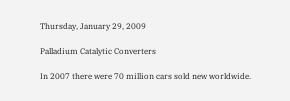Thursday, January 29, 2009

Palladium Catalytic Converters

In 2007 there were 70 million cars sold new worldwide.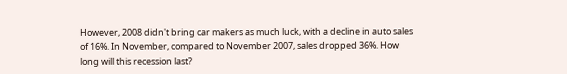However, 2008 didn't bring car makers as much luck, with a decline in auto sales of 16%. In November, compared to November 2007, sales dropped 36%. How long will this recession last?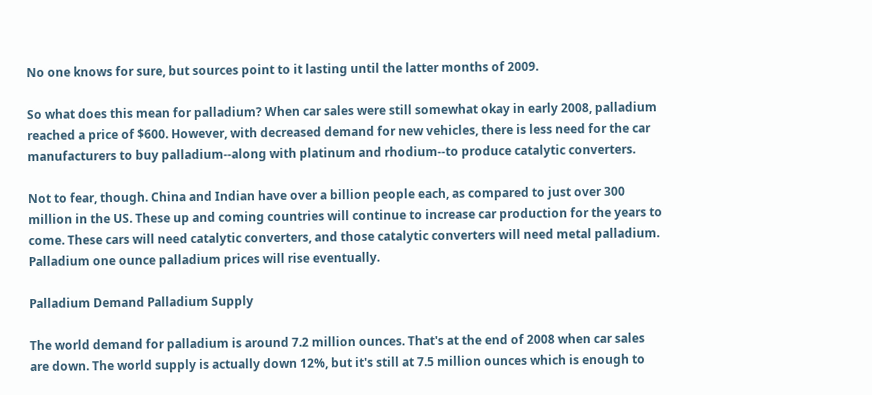No one knows for sure, but sources point to it lasting until the latter months of 2009.

So what does this mean for palladium? When car sales were still somewhat okay in early 2008, palladium reached a price of $600. However, with decreased demand for new vehicles, there is less need for the car manufacturers to buy palladium--along with platinum and rhodium--to produce catalytic converters.

Not to fear, though. China and Indian have over a billion people each, as compared to just over 300 million in the US. These up and coming countries will continue to increase car production for the years to come. These cars will need catalytic converters, and those catalytic converters will need metal palladium. Palladium one ounce palladium prices will rise eventually.

Palladium Demand Palladium Supply

The world demand for palladium is around 7.2 million ounces. That's at the end of 2008 when car sales are down. The world supply is actually down 12%, but it's still at 7.5 million ounces which is enough to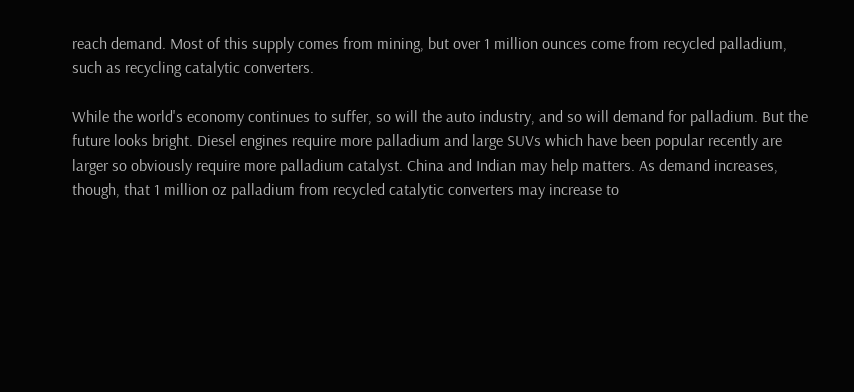reach demand. Most of this supply comes from mining, but over 1 million ounces come from recycled palladium, such as recycling catalytic converters.

While the world's economy continues to suffer, so will the auto industry, and so will demand for palladium. But the future looks bright. Diesel engines require more palladium and large SUVs which have been popular recently are larger so obviously require more palladium catalyst. China and Indian may help matters. As demand increases, though, that 1 million oz palladium from recycled catalytic converters may increase to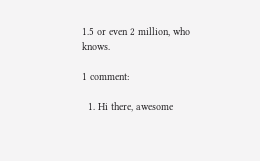1.5 or even 2 million, who knows.

1 comment:

  1. Hi there, awesome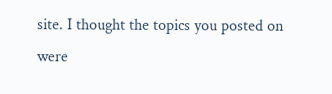site. I thought the topics you posted on were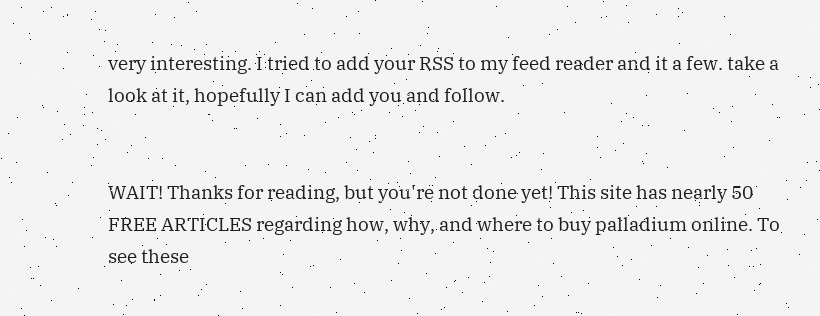very interesting. I tried to add your RSS to my feed reader and it a few. take a look at it, hopefully I can add you and follow.


WAIT! Thanks for reading, but you're not done yet! This site has nearly 50 FREE ARTICLES regarding how, why, and where to buy palladium online. To see these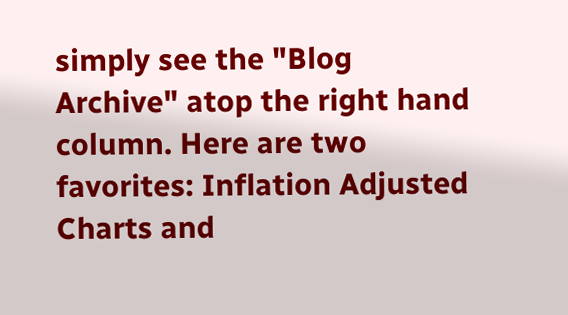simply see the "Blog Archive" atop the right hand column. Here are two favorites: Inflation Adjusted Charts and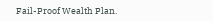Fail-Proof Wealth Plan.